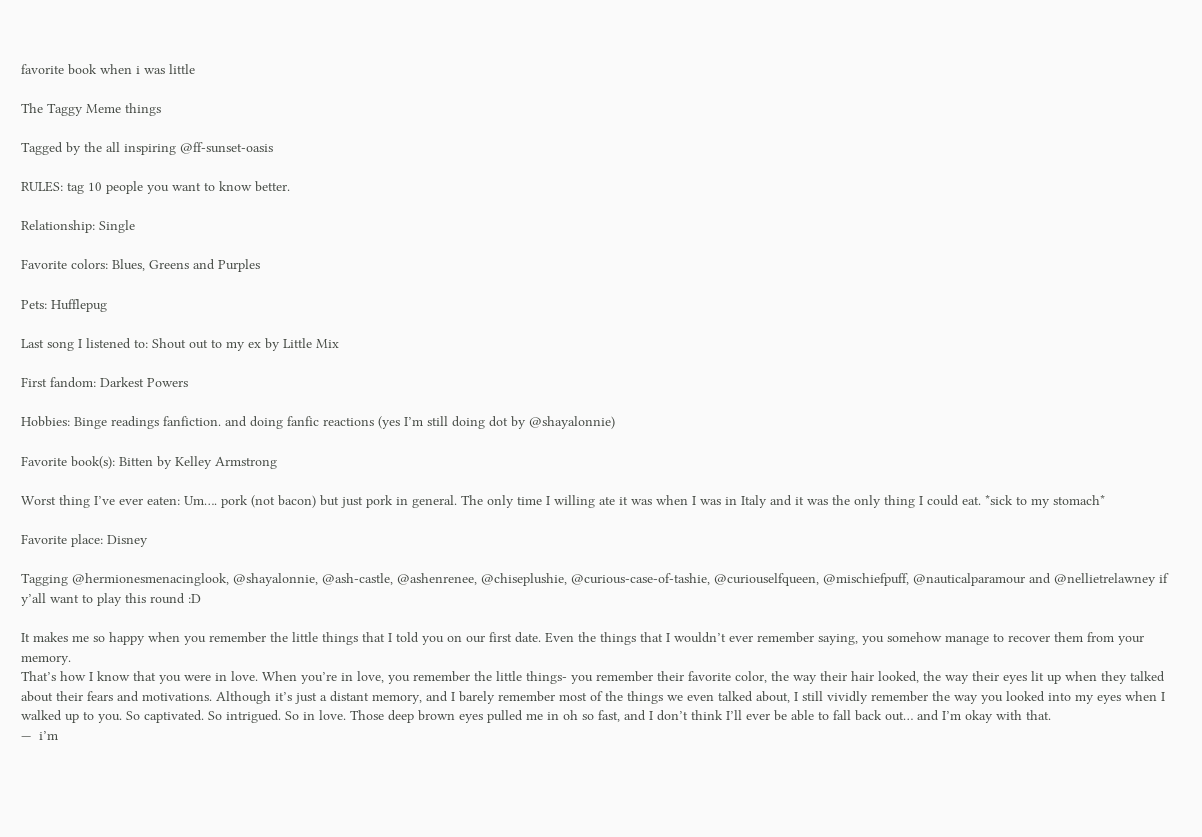favorite book when i was little

The Taggy Meme things

Tagged by the all inspiring @ff-sunset-oasis

RULES: tag 10 people you want to know better.

Relationship: Single

Favorite colors: Blues, Greens and Purples

Pets: Hufflepug

Last song I listened to: Shout out to my ex by Little Mix

First fandom: Darkest Powers

Hobbies: Binge readings fanfiction. and doing fanfic reactions (yes I’m still doing dot by @shayalonnie)

Favorite book(s): Bitten by Kelley Armstrong

Worst thing I’ve ever eaten: Um…. pork (not bacon) but just pork in general. The only time I willing ate it was when I was in Italy and it was the only thing I could eat. *sick to my stomach*

Favorite place: Disney

Tagging @hermionesmenacinglook, @shayalonnie, @ash-castle, @ashenrenee, @chiseplushie, @curious-case-of-tashie, @curiouselfqueen, @mischiefpuff, @nauticalparamour and @nellietrelawney if y’all want to play this round :D

It makes me so happy when you remember the little things that I told you on our first date. Even the things that I wouldn’t ever remember saying, you somehow manage to recover them from your memory.
That’s how I know that you were in love. When you’re in love, you remember the little things- you remember their favorite color, the way their hair looked, the way their eyes lit up when they talked about their fears and motivations. Although it’s just a distant memory, and I barely remember most of the things we even talked about, I still vividly remember the way you looked into my eyes when I walked up to you. So captivated. So intrigued. So in love. Those deep brown eyes pulled me in oh so fast, and I don’t think I’ll ever be able to fall back out… and I’m okay with that.
—  i’m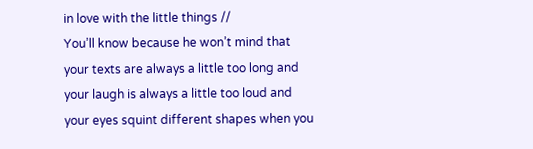in love with the little things //
You’ll know because he won’t mind that your texts are always a little too long and your laugh is always a little too loud and your eyes squint different shapes when you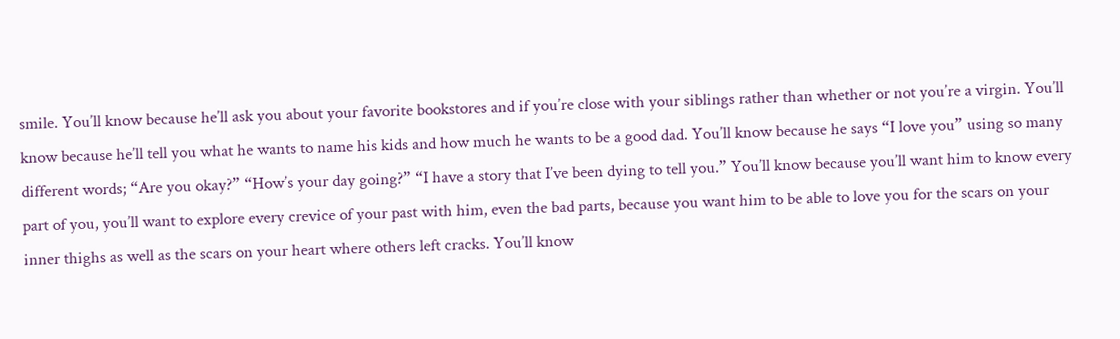smile. You’ll know because he’ll ask you about your favorite bookstores and if you’re close with your siblings rather than whether or not you’re a virgin. You’ll know because he’ll tell you what he wants to name his kids and how much he wants to be a good dad. You’ll know because he says “I love you” using so many different words; “Are you okay?” “How’s your day going?” “I have a story that I’ve been dying to tell you.” You’ll know because you’ll want him to know every part of you, you’ll want to explore every crevice of your past with him, even the bad parts, because you want him to be able to love you for the scars on your inner thighs as well as the scars on your heart where others left cracks. You’ll know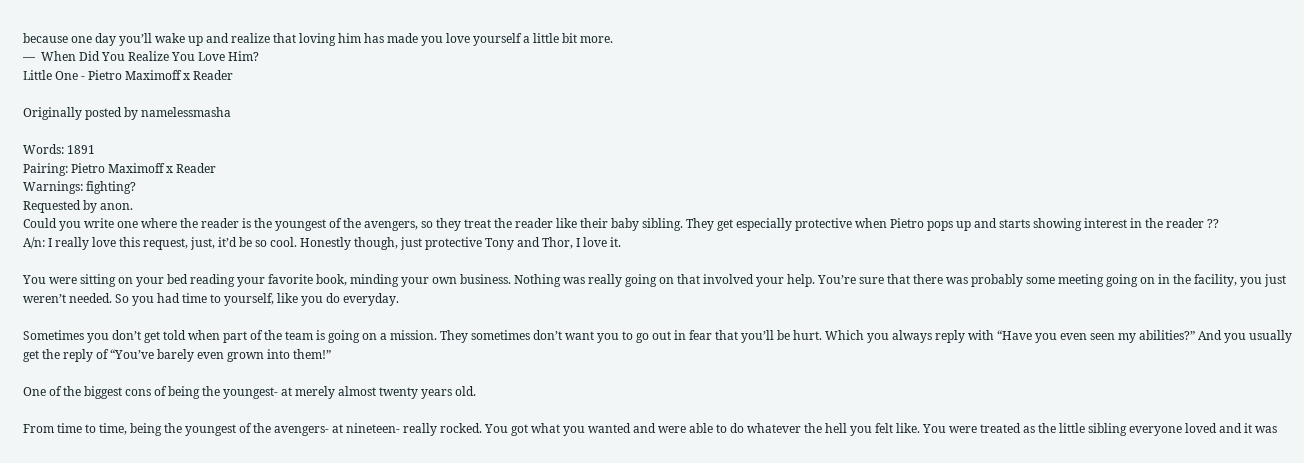because one day you’ll wake up and realize that loving him has made you love yourself a little bit more.
—  When Did You Realize You Love Him?
Little One - Pietro Maximoff x Reader

Originally posted by namelessmasha

Words: 1891
Pairing: Pietro Maximoff x Reader
Warnings: fighting?
Requested by anon.
Could you write one where the reader is the youngest of the avengers, so they treat the reader like their baby sibling. They get especially protective when Pietro pops up and starts showing interest in the reader ??
A/n: I really love this request, just, it’d be so cool. Honestly though, just protective Tony and Thor, I love it.

You were sitting on your bed reading your favorite book, minding your own business. Nothing was really going on that involved your help. You’re sure that there was probably some meeting going on in the facility, you just weren’t needed. So you had time to yourself, like you do everyday.

Sometimes you don’t get told when part of the team is going on a mission. They sometimes don’t want you to go out in fear that you’ll be hurt. Which you always reply with “Have you even seen my abilities?” And you usually get the reply of “You’ve barely even grown into them!”

One of the biggest cons of being the youngest- at merely almost twenty years old.

From time to time, being the youngest of the avengers- at nineteen- really rocked. You got what you wanted and were able to do whatever the hell you felt like. You were treated as the little sibling everyone loved and it was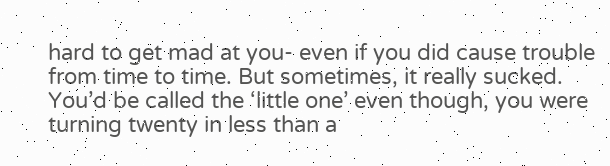hard to get mad at you- even if you did cause trouble from time to time. But sometimes, it really sucked. You’d be called the ‘little one’ even though, you were turning twenty in less than a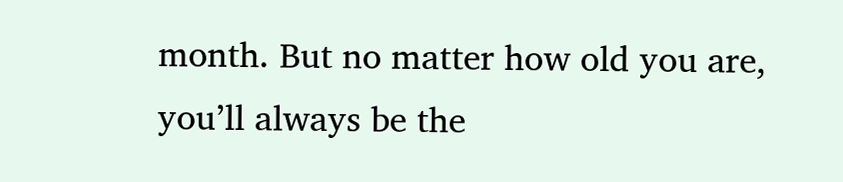month. But no matter how old you are, you’ll always be the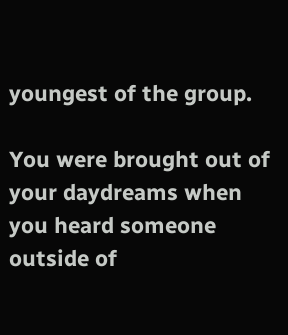youngest of the group.

You were brought out of your daydreams when you heard someone outside of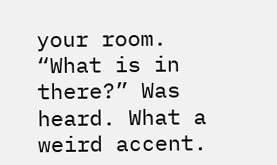your room. “What is in there?” Was heard. What a weird accent.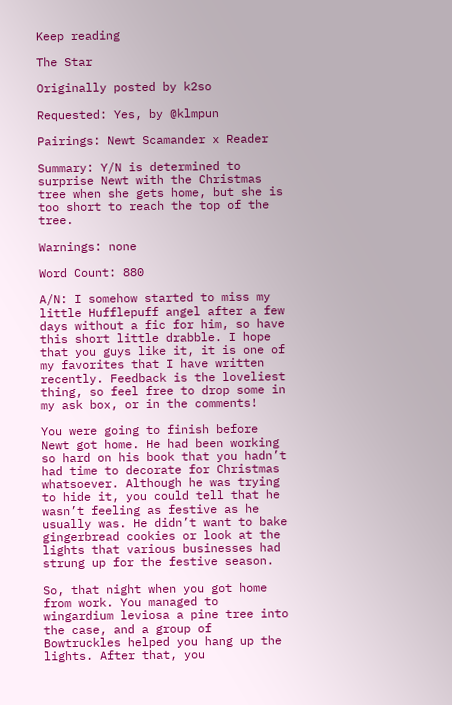Keep reading

The Star

Originally posted by k2so

Requested: Yes, by @klmpun

Pairings: Newt Scamander x Reader

Summary: Y/N is determined to surprise Newt with the Christmas tree when she gets home, but she is too short to reach the top of the tree.

Warnings: none

Word Count: 880

A/N: I somehow started to miss my little Hufflepuff angel after a few days without a fic for him, so have this short little drabble. I hope that you guys like it, it is one of my favorites that I have written recently. Feedback is the loveliest thing, so feel free to drop some in my ask box, or in the comments!

You were going to finish before Newt got home. He had been working so hard on his book that you hadn’t had time to decorate for Christmas whatsoever. Although he was trying to hide it, you could tell that he wasn’t feeling as festive as he usually was. He didn’t want to bake gingerbread cookies or look at the lights that various businesses had strung up for the festive season.

So, that night when you got home from work. You managed to wingardium leviosa a pine tree into the case, and a group of Bowtruckles helped you hang up the lights. After that, you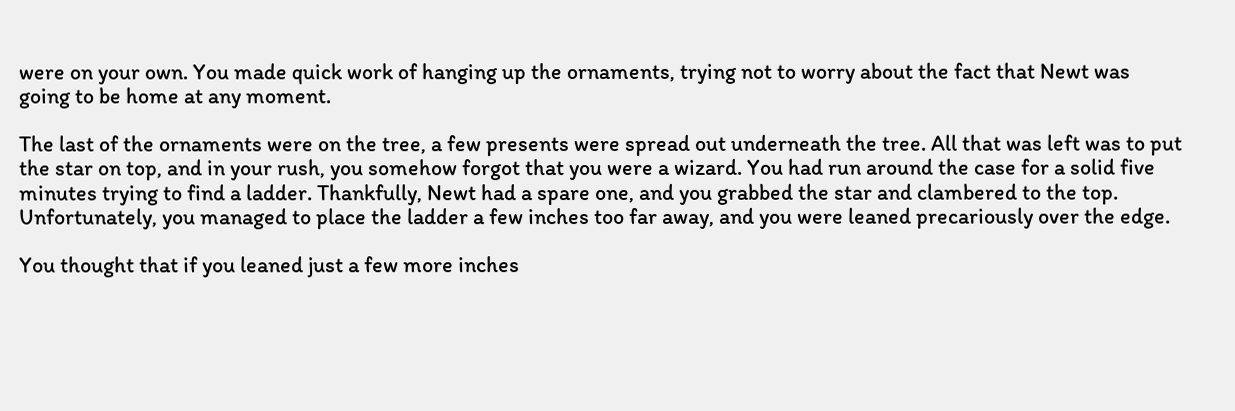were on your own. You made quick work of hanging up the ornaments, trying not to worry about the fact that Newt was going to be home at any moment.

The last of the ornaments were on the tree, a few presents were spread out underneath the tree. All that was left was to put the star on top, and in your rush, you somehow forgot that you were a wizard. You had run around the case for a solid five minutes trying to find a ladder. Thankfully, Newt had a spare one, and you grabbed the star and clambered to the top. Unfortunately, you managed to place the ladder a few inches too far away, and you were leaned precariously over the edge.

You thought that if you leaned just a few more inches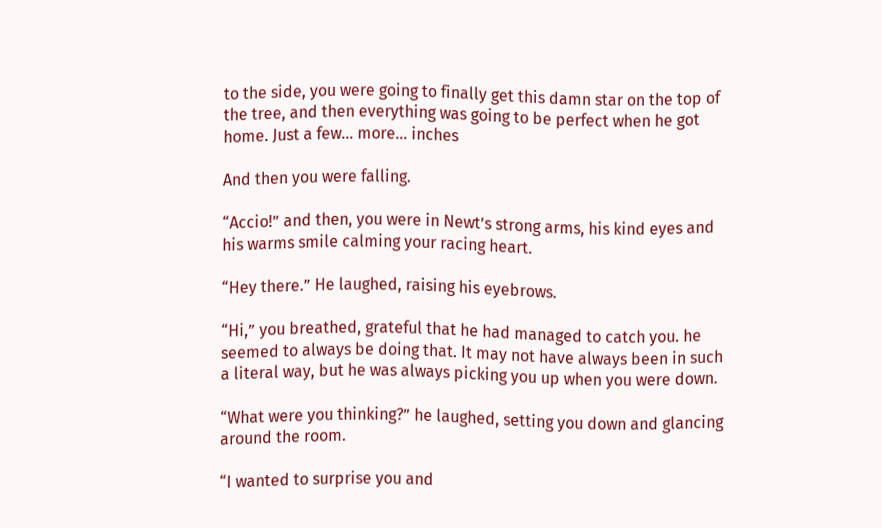to the side, you were going to finally get this damn star on the top of the tree, and then everything was going to be perfect when he got home. Just a few… more… inches

And then you were falling.

“Accio!” and then, you were in Newt’s strong arms, his kind eyes and his warms smile calming your racing heart.

“Hey there.” He laughed, raising his eyebrows.

“Hi,” you breathed, grateful that he had managed to catch you. he seemed to always be doing that. It may not have always been in such a literal way, but he was always picking you up when you were down.

“What were you thinking?” he laughed, setting you down and glancing around the room.

“I wanted to surprise you and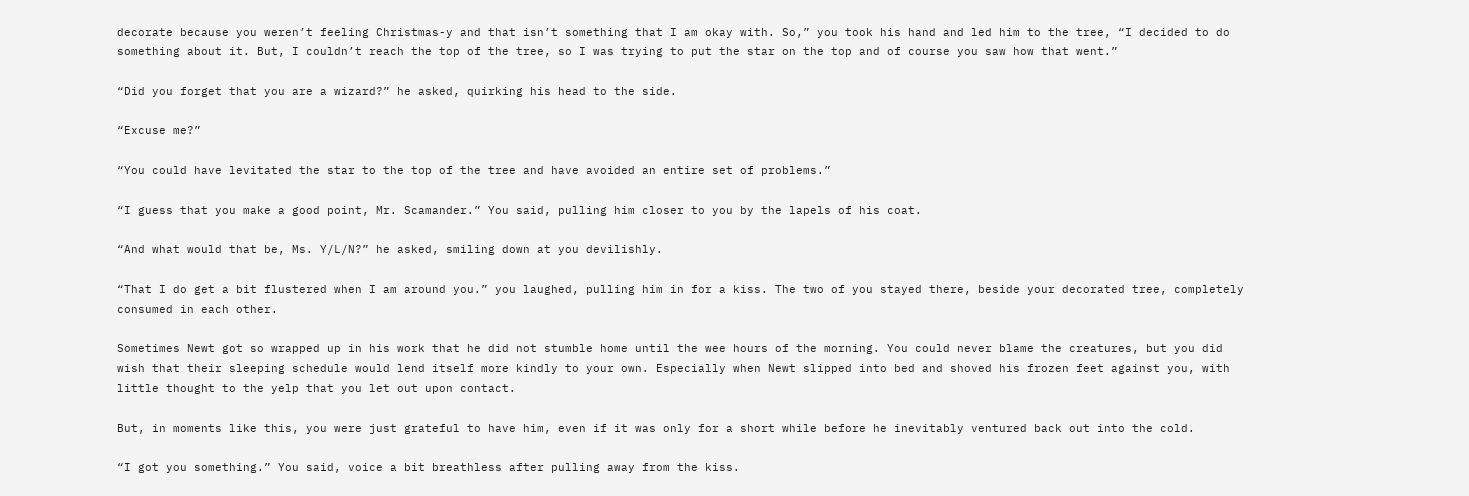decorate because you weren’t feeling Christmas-y and that isn’t something that I am okay with. So,” you took his hand and led him to the tree, “I decided to do something about it. But, I couldn’t reach the top of the tree, so I was trying to put the star on the top and of course you saw how that went.”

“Did you forget that you are a wizard?” he asked, quirking his head to the side.

“Excuse me?”

“You could have levitated the star to the top of the tree and have avoided an entire set of problems.”

“I guess that you make a good point, Mr. Scamander.” You said, pulling him closer to you by the lapels of his coat.

“And what would that be, Ms. Y/L/N?” he asked, smiling down at you devilishly.

“That I do get a bit flustered when I am around you.” you laughed, pulling him in for a kiss. The two of you stayed there, beside your decorated tree, completely consumed in each other.

Sometimes Newt got so wrapped up in his work that he did not stumble home until the wee hours of the morning. You could never blame the creatures, but you did wish that their sleeping schedule would lend itself more kindly to your own. Especially when Newt slipped into bed and shoved his frozen feet against you, with little thought to the yelp that you let out upon contact.

But, in moments like this, you were just grateful to have him, even if it was only for a short while before he inevitably ventured back out into the cold.

“I got you something.” You said, voice a bit breathless after pulling away from the kiss.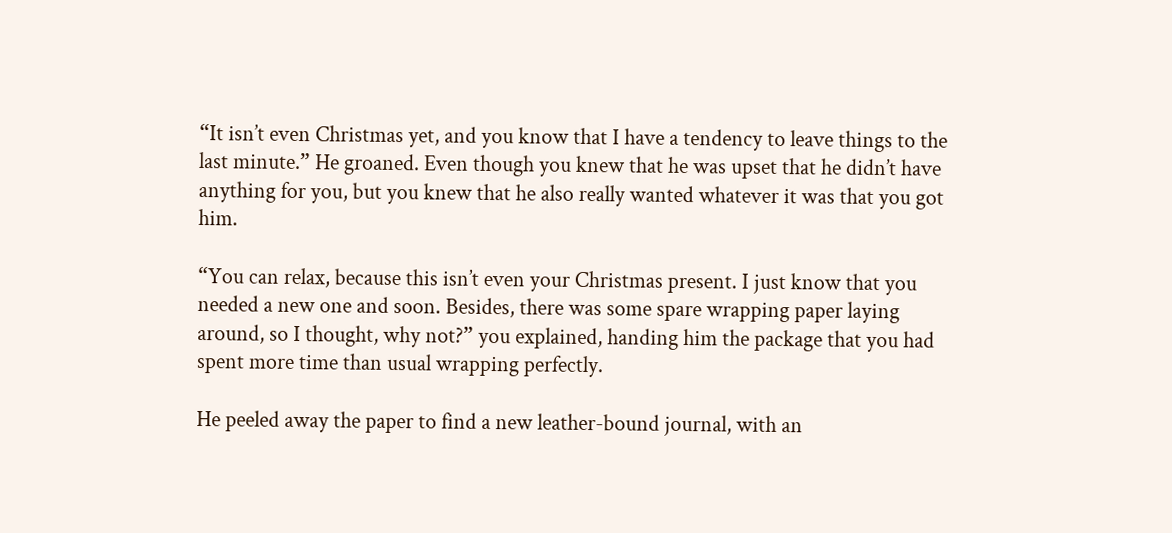“It isn’t even Christmas yet, and you know that I have a tendency to leave things to the last minute.” He groaned. Even though you knew that he was upset that he didn’t have anything for you, but you knew that he also really wanted whatever it was that you got him.

“You can relax, because this isn’t even your Christmas present. I just know that you needed a new one and soon. Besides, there was some spare wrapping paper laying around, so I thought, why not?” you explained, handing him the package that you had spent more time than usual wrapping perfectly.

He peeled away the paper to find a new leather-bound journal, with an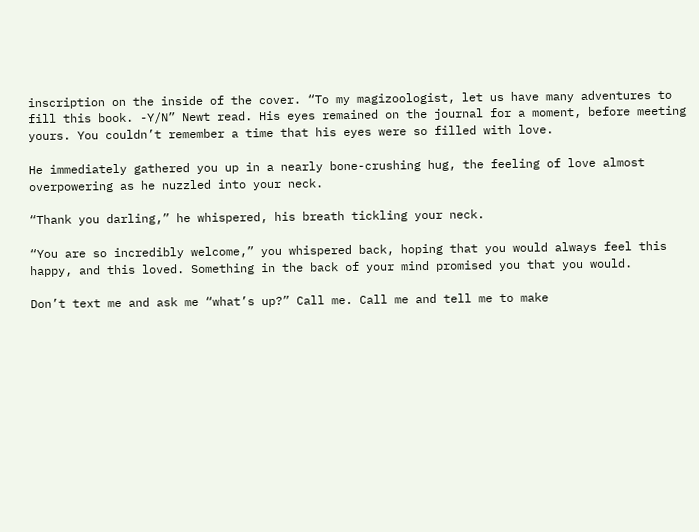inscription on the inside of the cover. “To my magizoologist, let us have many adventures to fill this book. -Y/N” Newt read. His eyes remained on the journal for a moment, before meeting yours. You couldn’t remember a time that his eyes were so filled with love.

He immediately gathered you up in a nearly bone-crushing hug, the feeling of love almost overpowering as he nuzzled into your neck.

“Thank you darling,” he whispered, his breath tickling your neck.

“You are so incredibly welcome,” you whispered back, hoping that you would always feel this happy, and this loved. Something in the back of your mind promised you that you would.

Don’t text me and ask me “what’s up?” Call me. Call me and tell me to make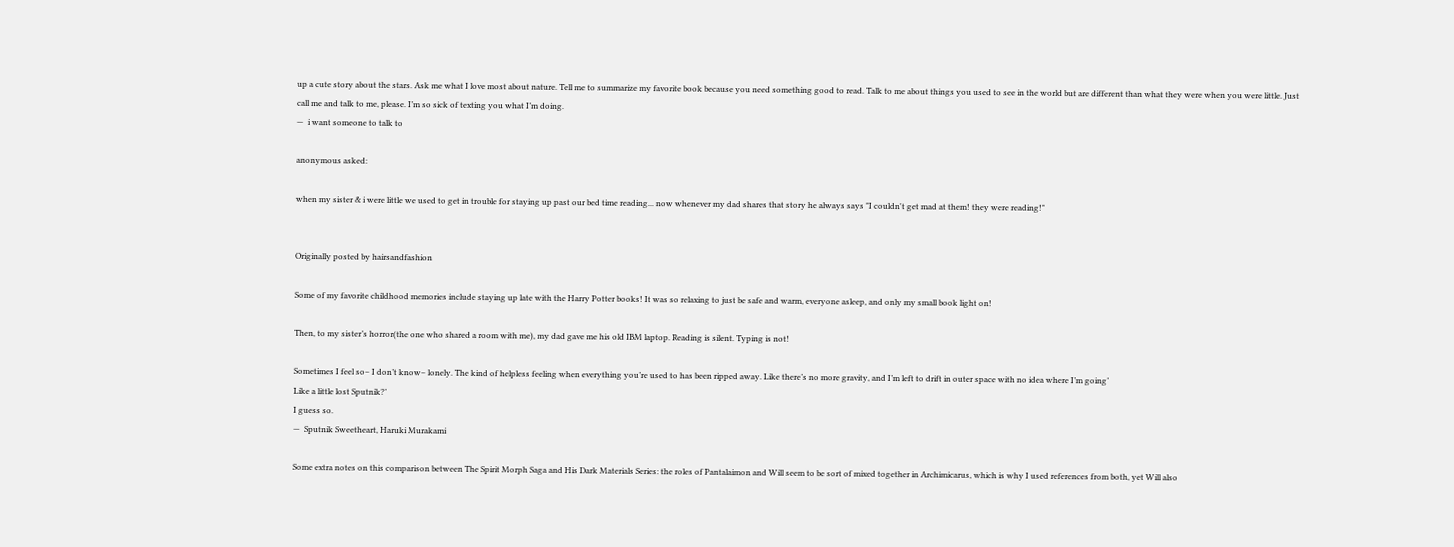up a cute story about the stars. Ask me what I love most about nature. Tell me to summarize my favorite book because you need something good to read. Talk to me about things you used to see in the world but are different than what they were when you were little. Just call me and talk to me, please. I’m so sick of texting you what I’m doing.
—  i want someone to talk to

anonymous asked:

when my sister & i were little we used to get in trouble for staying up past our bed time reading... now whenever my dad shares that story he always says "I couldn't get mad at them! they were reading!"


Originally posted by hairsandfashion

Some of my favorite childhood memories include staying up late with the Harry Potter books! It was so relaxing to just be safe and warm, everyone asleep, and only my small book light on!

Then, to my sister’s horror(the one who shared a room with me), my dad gave me his old IBM laptop. Reading is silent. Typing is not!

Sometimes I feel so– I don’t know– lonely. The kind of helpless feeling when everything you’re used to has been ripped away. Like there’s no more gravity, and I’m left to drift in outer space with no idea where I’m going’
Like a little lost Sputnik?’
I guess so.
—  Sputnik Sweetheart, Haruki Murakami

Some extra notes on this comparison between The Spirit Morph Saga and His Dark Materials Series: the roles of Pantalaimon and Will seem to be sort of mixed together in Archimicarus, which is why I used references from both, yet Will also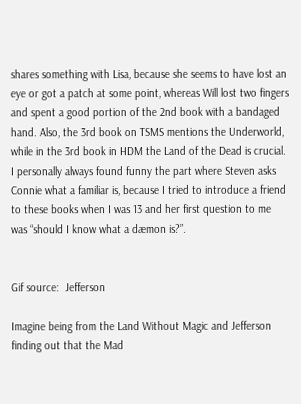shares something with Lisa, because she seems to have lost an eye or got a patch at some point, whereas Will lost two fingers and spent a good portion of the 2nd book with a bandaged hand. Also, the 3rd book on TSMS mentions the Underworld, while in the 3rd book in HDM the Land of the Dead is crucial. I personally always found funny the part where Steven asks Connie what a familiar is, because I tried to introduce a friend to these books when I was 13 and her first question to me was “should I know what a dæmon is?”.


Gif source:  Jefferson

Imagine being from the Land Without Magic and Jefferson finding out that the Mad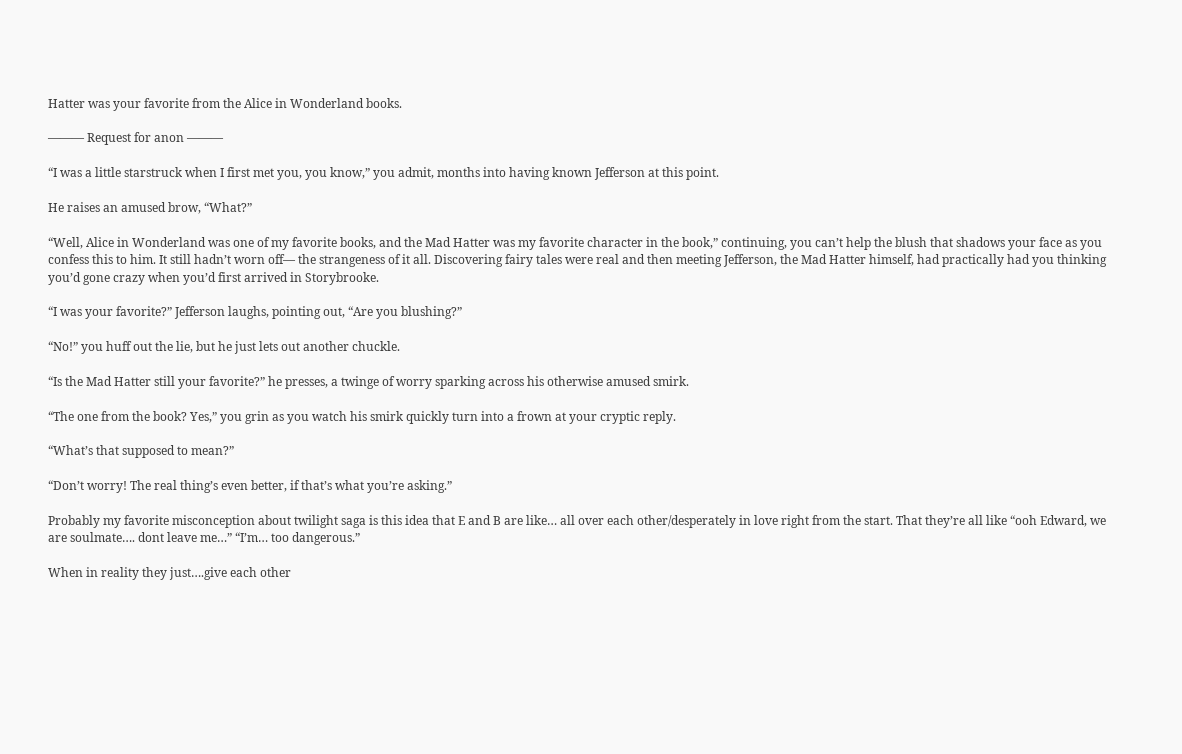Hatter was your favorite from the Alice in Wonderland books.

——— Request for anon ———

“I was a little starstruck when I first met you, you know,” you admit, months into having known Jefferson at this point.

He raises an amused brow, “What?”

“Well, Alice in Wonderland was one of my favorite books, and the Mad Hatter was my favorite character in the book,” continuing, you can’t help the blush that shadows your face as you confess this to him. It still hadn’t worn off— the strangeness of it all. Discovering fairy tales were real and then meeting Jefferson, the Mad Hatter himself, had practically had you thinking you’d gone crazy when you’d first arrived in Storybrooke.

“I was your favorite?” Jefferson laughs, pointing out, “Are you blushing?”

“No!” you huff out the lie, but he just lets out another chuckle.

“Is the Mad Hatter still your favorite?” he presses, a twinge of worry sparking across his otherwise amused smirk.

“The one from the book? Yes,” you grin as you watch his smirk quickly turn into a frown at your cryptic reply.

“What’s that supposed to mean?”

“Don’t worry! The real thing’s even better, if that’s what you’re asking.”

Probably my favorite misconception about twilight saga is this idea that E and B are like… all over each other/desperately in love right from the start. That they’re all like “ooh Edward, we are soulmate…. dont leave me…” “I’m… too dangerous.”

When in reality they just….give each other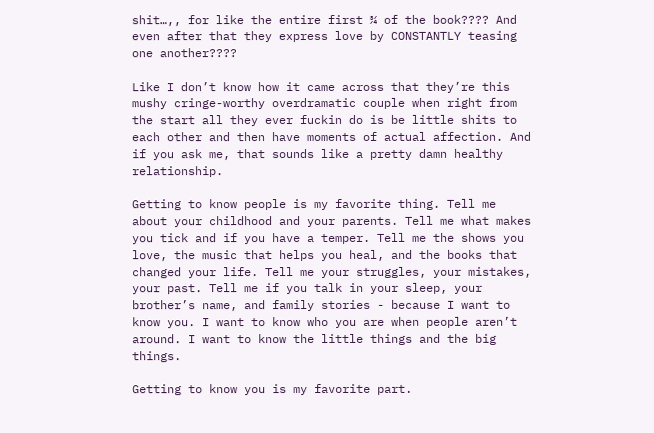shit…,, for like the entire first ¾ of the book???? And even after that they express love by CONSTANTLY teasing one another????

Like I don’t know how it came across that they’re this mushy cringe-worthy overdramatic couple when right from the start all they ever fuckin do is be little shits to each other and then have moments of actual affection. And if you ask me, that sounds like a pretty damn healthy relationship.

Getting to know people is my favorite thing. Tell me about your childhood and your parents. Tell me what makes you tick and if you have a temper. Tell me the shows you love, the music that helps you heal, and the books that changed your life. Tell me your struggles, your mistakes, your past. Tell me if you talk in your sleep, your brother’s name, and family stories - because I want to know you. I want to know who you are when people aren’t around. I want to know the little things and the big things.

Getting to know you is my favorite part.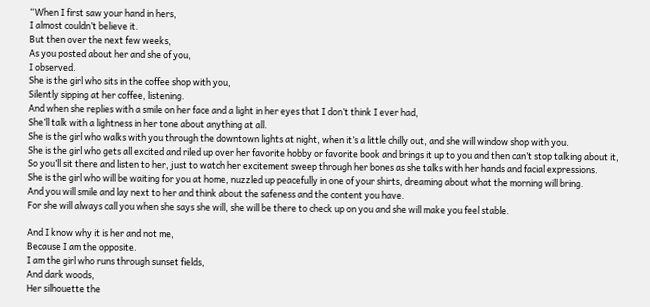“When I first saw your hand in hers,
I almost couldn’t believe it.
But then over the next few weeks,
As you posted about her and she of you,
I observed.
She is the girl who sits in the coffee shop with you,
Silently sipping at her coffee, listening.
And when she replies with a smile on her face and a light in her eyes that I don’t think I ever had,
She’ll talk with a lightness in her tone about anything at all.
She is the girl who walks with you through the downtown lights at night, when it’s a little chilly out, and she will window shop with you.
She is the girl who gets all excited and riled up over her favorite hobby or favorite book and brings it up to you and then can’t stop talking about it,
So you’ll sit there and listen to her, just to watch her excitement sweep through her bones as she talks with her hands and facial expressions.
She is the girl who will be waiting for you at home, nuzzled up peacefully in one of your shirts, dreaming about what the morning will bring.
And you will smile and lay next to her and think about the safeness and the content you have.
For she will always call you when she says she will, she will be there to check up on you and she will make you feel stable.

And I know why it is her and not me,
Because I am the opposite.
I am the girl who runs through sunset fields,
And dark woods,
Her silhouette the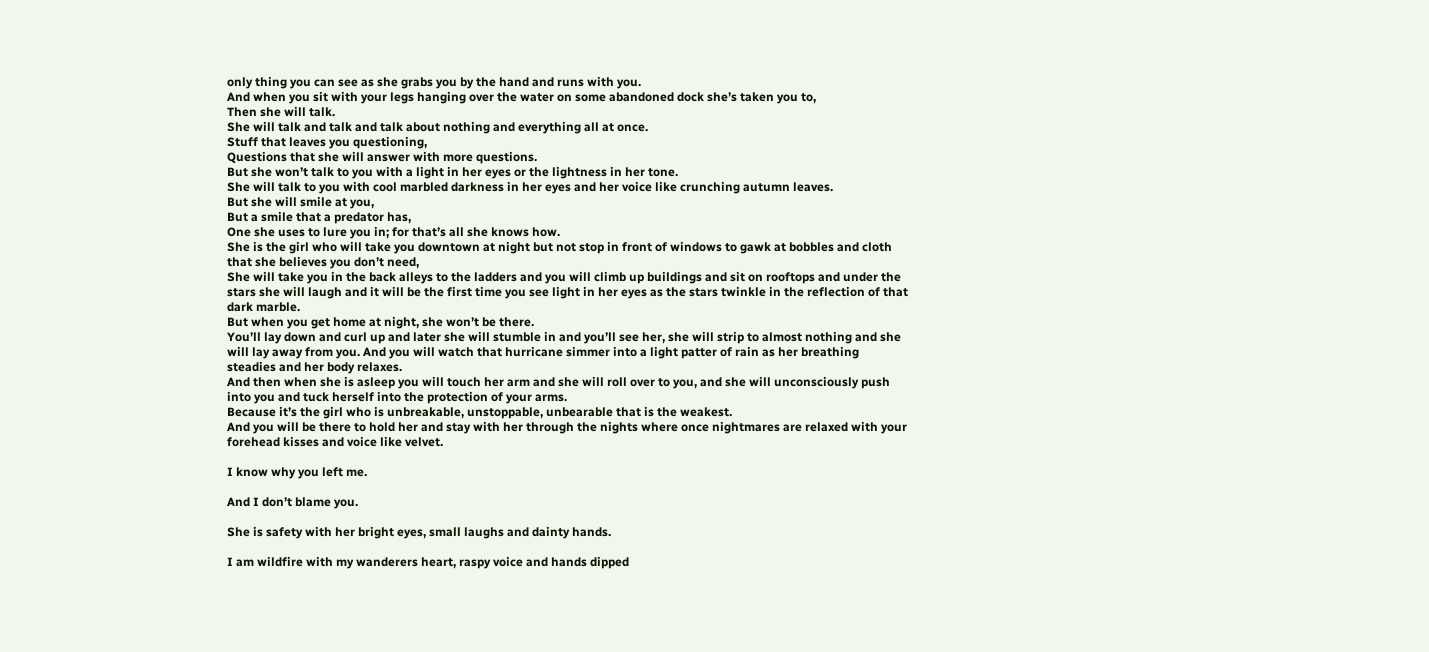only thing you can see as she grabs you by the hand and runs with you.
And when you sit with your legs hanging over the water on some abandoned dock she’s taken you to,
Then she will talk.
She will talk and talk and talk about nothing and everything all at once.
Stuff that leaves you questioning,
Questions that she will answer with more questions.
But she won’t talk to you with a light in her eyes or the lightness in her tone.
She will talk to you with cool marbled darkness in her eyes and her voice like crunching autumn leaves.
But she will smile at you,
But a smile that a predator has,
One she uses to lure you in; for that’s all she knows how.
She is the girl who will take you downtown at night but not stop in front of windows to gawk at bobbles and cloth that she believes you don’t need,
She will take you in the back alleys to the ladders and you will climb up buildings and sit on rooftops and under the stars she will laugh and it will be the first time you see light in her eyes as the stars twinkle in the reflection of that dark marble.
But when you get home at night, she won’t be there.
You’ll lay down and curl up and later she will stumble in and you’ll see her, she will strip to almost nothing and she will lay away from you. And you will watch that hurricane simmer into a light patter of rain as her breathing steadies and her body relaxes.
And then when she is asleep you will touch her arm and she will roll over to you, and she will unconsciously push into you and tuck herself into the protection of your arms.
Because it’s the girl who is unbreakable, unstoppable, unbearable that is the weakest.
And you will be there to hold her and stay with her through the nights where once nightmares are relaxed with your forehead kisses and voice like velvet.

I know why you left me.

And I don’t blame you.

She is safety with her bright eyes, small laughs and dainty hands.

I am wildfire with my wanderers heart, raspy voice and hands dipped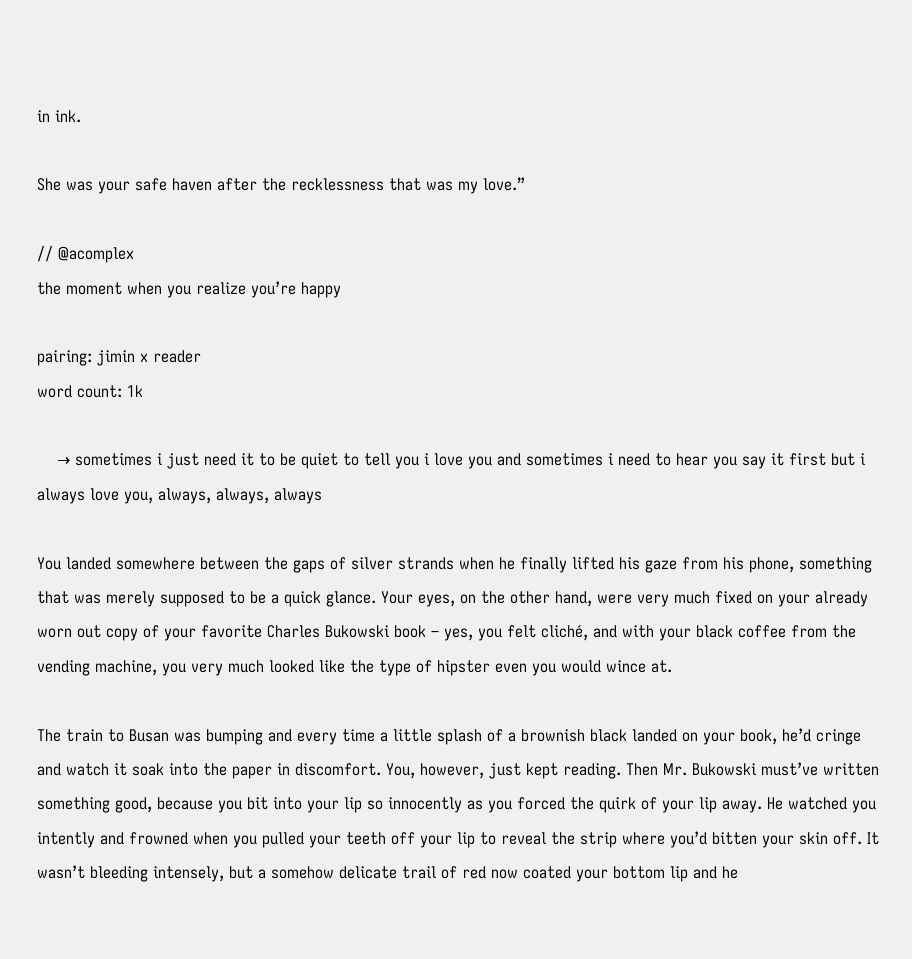in ink.

She was your safe haven after the recklessness that was my love.”

// @acomplex
the moment when you realize you’re happy

pairing: jimin x reader
word count: 1k

    → sometimes i just need it to be quiet to tell you i love you and sometimes i need to hear you say it first but i always love you, always, always, always

You landed somewhere between the gaps of silver strands when he finally lifted his gaze from his phone, something that was merely supposed to be a quick glance. Your eyes, on the other hand, were very much fixed on your already worn out copy of your favorite Charles Bukowski book – yes, you felt cliché, and with your black coffee from the vending machine, you very much looked like the type of hipster even you would wince at.

The train to Busan was bumping and every time a little splash of a brownish black landed on your book, he’d cringe and watch it soak into the paper in discomfort. You, however, just kept reading. Then Mr. Bukowski must’ve written something good, because you bit into your lip so innocently as you forced the quirk of your lip away. He watched you intently and frowned when you pulled your teeth off your lip to reveal the strip where you’d bitten your skin off. It wasn’t bleeding intensely, but a somehow delicate trail of red now coated your bottom lip and he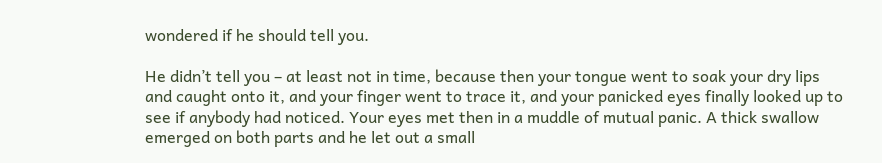wondered if he should tell you.

He didn’t tell you – at least not in time, because then your tongue went to soak your dry lips and caught onto it, and your finger went to trace it, and your panicked eyes finally looked up to see if anybody had noticed. Your eyes met then in a muddle of mutual panic. A thick swallow emerged on both parts and he let out a small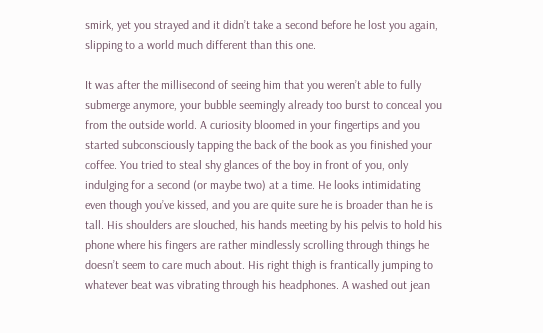smirk, yet you strayed and it didn’t take a second before he lost you again, slipping to a world much different than this one.

It was after the millisecond of seeing him that you weren’t able to fully submerge anymore, your bubble seemingly already too burst to conceal you from the outside world. A curiosity bloomed in your fingertips and you started subconsciously tapping the back of the book as you finished your coffee. You tried to steal shy glances of the boy in front of you, only indulging for a second (or maybe two) at a time. He looks intimidating even though you’ve kissed, and you are quite sure he is broader than he is tall. His shoulders are slouched, his hands meeting by his pelvis to hold his phone where his fingers are rather mindlessly scrolling through things he doesn’t seem to care much about. His right thigh is frantically jumping to whatever beat was vibrating through his headphones. A washed out jean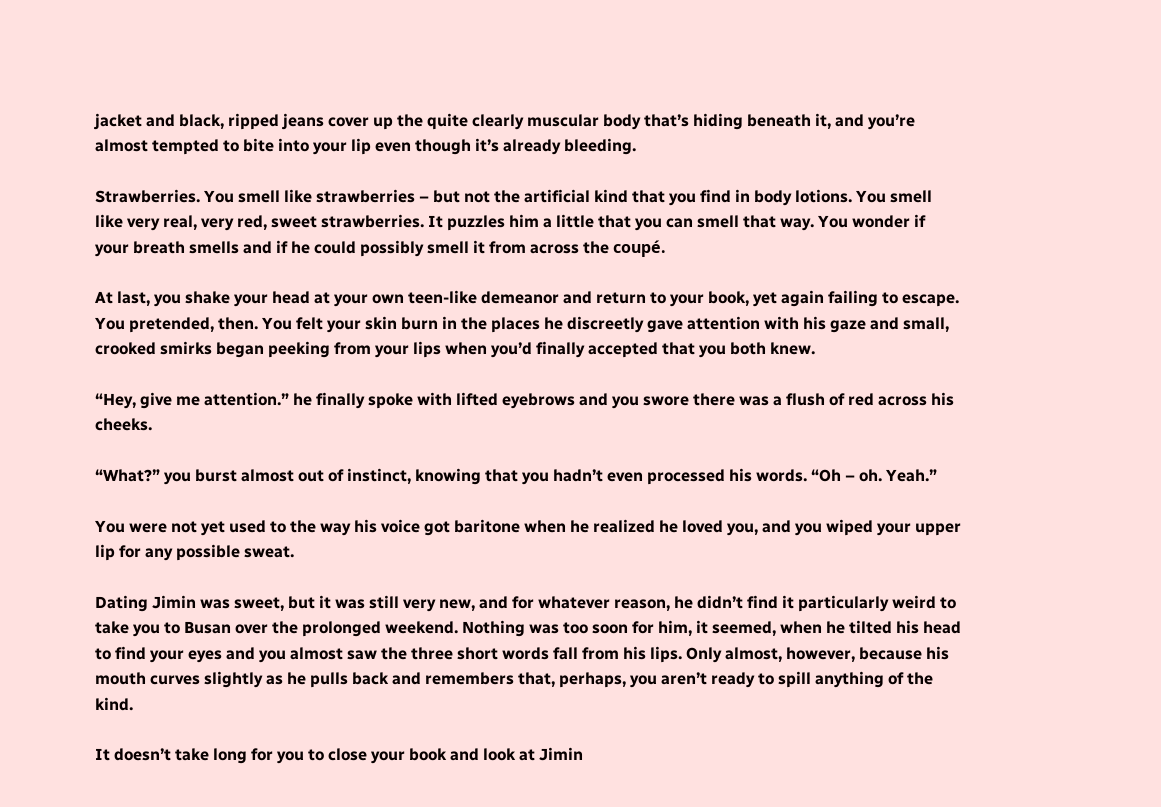jacket and black, ripped jeans cover up the quite clearly muscular body that’s hiding beneath it, and you’re almost tempted to bite into your lip even though it’s already bleeding.

Strawberries. You smell like strawberries – but not the artificial kind that you find in body lotions. You smell like very real, very red, sweet strawberries. It puzzles him a little that you can smell that way. You wonder if your breath smells and if he could possibly smell it from across the coupé.

At last, you shake your head at your own teen-like demeanor and return to your book, yet again failing to escape. You pretended, then. You felt your skin burn in the places he discreetly gave attention with his gaze and small, crooked smirks began peeking from your lips when you’d finally accepted that you both knew.

“Hey, give me attention.” he finally spoke with lifted eyebrows and you swore there was a flush of red across his cheeks.

“What?” you burst almost out of instinct, knowing that you hadn’t even processed his words. “Oh – oh. Yeah.”

You were not yet used to the way his voice got baritone when he realized he loved you, and you wiped your upper lip for any possible sweat.

Dating Jimin was sweet, but it was still very new, and for whatever reason, he didn’t find it particularly weird to take you to Busan over the prolonged weekend. Nothing was too soon for him, it seemed, when he tilted his head to find your eyes and you almost saw the three short words fall from his lips. Only almost, however, because his mouth curves slightly as he pulls back and remembers that, perhaps, you aren’t ready to spill anything of the kind.

It doesn’t take long for you to close your book and look at Jimin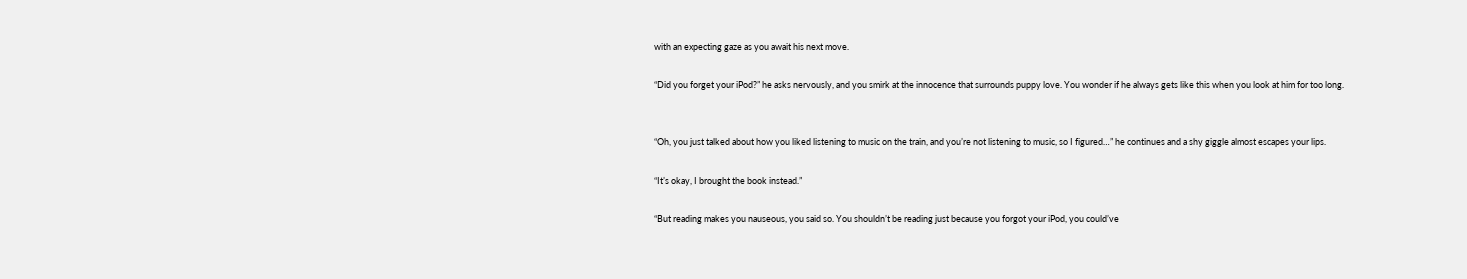with an expecting gaze as you await his next move.

“Did you forget your iPod?” he asks nervously, and you smirk at the innocence that surrounds puppy love. You wonder if he always gets like this when you look at him for too long.


“Oh, you just talked about how you liked listening to music on the train, and you’re not listening to music, so I figured…” he continues and a shy giggle almost escapes your lips.

“It’s okay, I brought the book instead.”

“But reading makes you nauseous, you said so. You shouldn’t be reading just because you forgot your iPod, you could’ve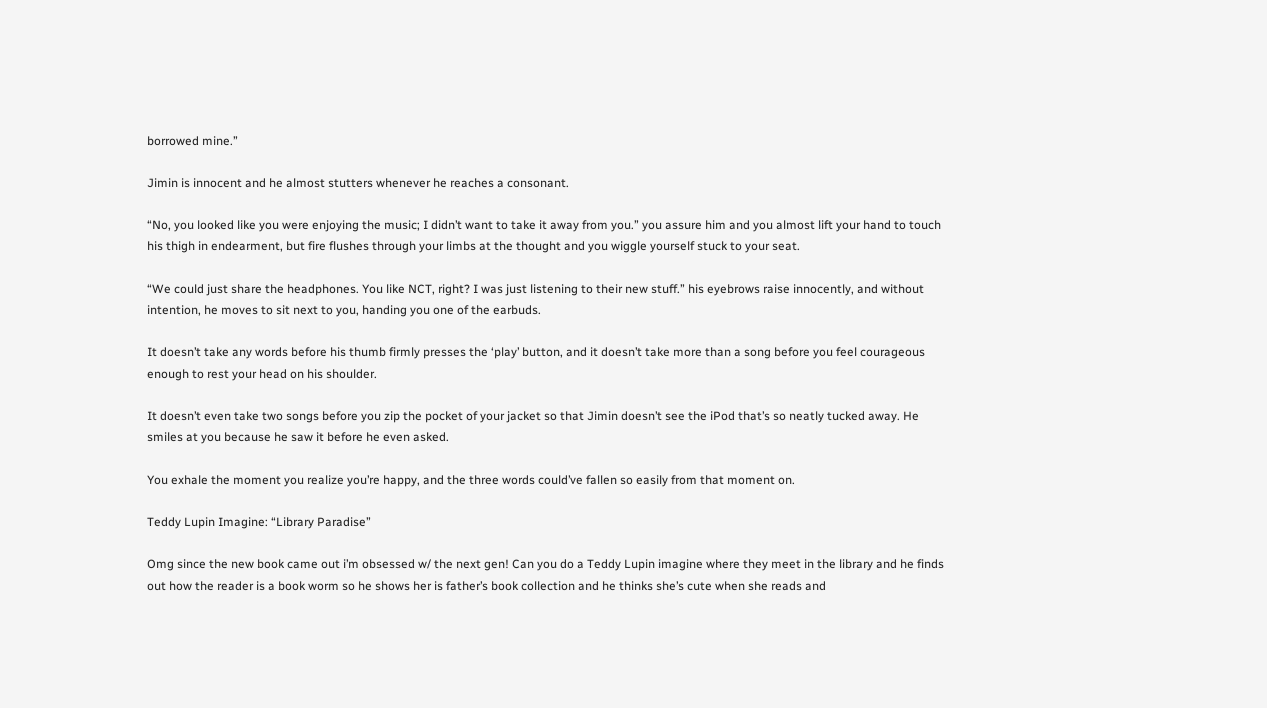borrowed mine.”

Jimin is innocent and he almost stutters whenever he reaches a consonant.

“No, you looked like you were enjoying the music; I didn’t want to take it away from you.” you assure him and you almost lift your hand to touch his thigh in endearment, but fire flushes through your limbs at the thought and you wiggle yourself stuck to your seat.

“We could just share the headphones. You like NCT, right? I was just listening to their new stuff.” his eyebrows raise innocently, and without intention, he moves to sit next to you, handing you one of the earbuds.

It doesn’t take any words before his thumb firmly presses the ‘play’ button, and it doesn’t take more than a song before you feel courageous enough to rest your head on his shoulder.

It doesn’t even take two songs before you zip the pocket of your jacket so that Jimin doesn’t see the iPod that’s so neatly tucked away. He smiles at you because he saw it before he even asked.

You exhale the moment you realize you’re happy, and the three words could’ve fallen so easily from that moment on.

Teddy Lupin Imagine: “Library Paradise”

Omg since the new book came out i’m obsessed w/ the next gen! Can you do a Teddy Lupin imagine where they meet in the library and he finds out how the reader is a book worm so he shows her is father’s book collection and he thinks she’s cute when she reads and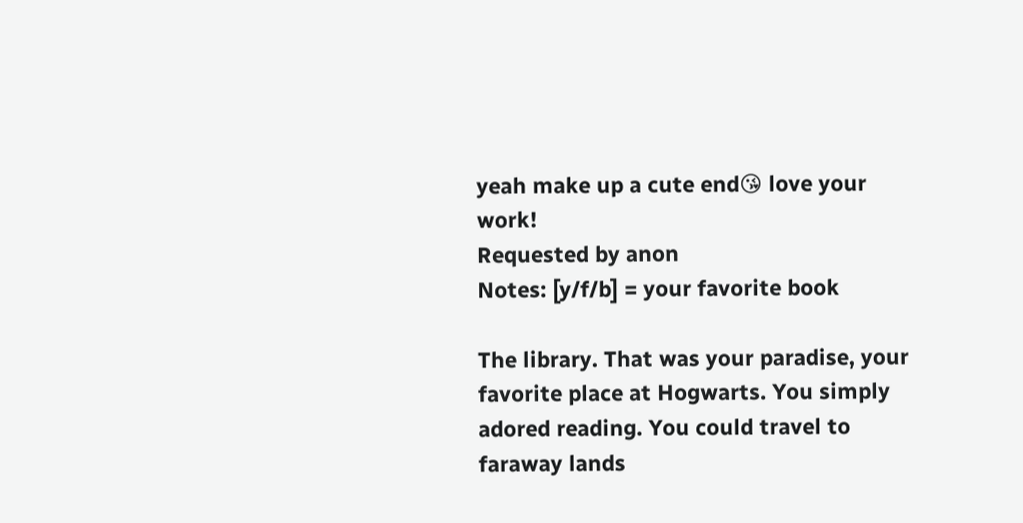yeah make up a cute end😘 love your work!
Requested by anon
Notes: [y/f/b] = your favorite book

The library. That was your paradise, your favorite place at Hogwarts. You simply adored reading. You could travel to faraway lands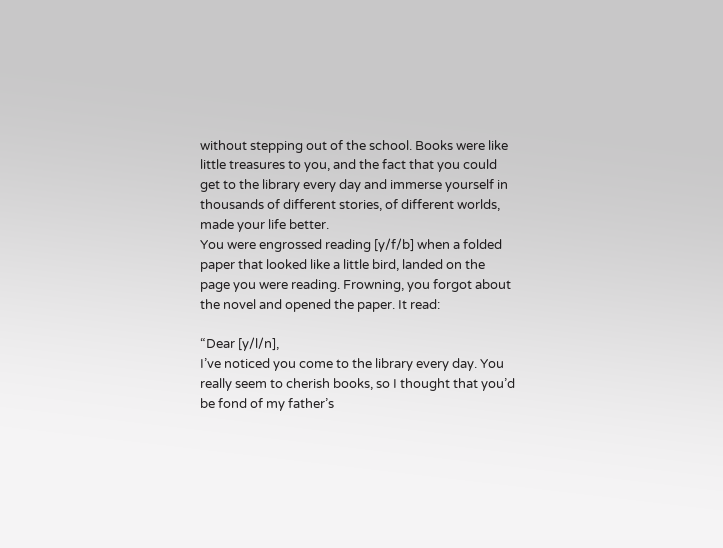without stepping out of the school. Books were like little treasures to you, and the fact that you could get to the library every day and immerse yourself in thousands of different stories, of different worlds, made your life better.
You were engrossed reading [y/f/b] when a folded paper that looked like a little bird, landed on the page you were reading. Frowning, you forgot about the novel and opened the paper. It read:

“Dear [y/l/n],
I’ve noticed you come to the library every day. You really seem to cherish books, so I thought that you’d be fond of my father’s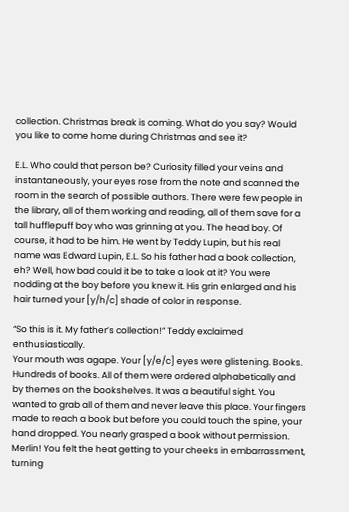collection. Christmas break is coming. What do you say? Would you like to come home during Christmas and see it?

E.L. Who could that person be? Curiosity filled your veins and instantaneously, your eyes rose from the note and scanned the room in the search of possible authors. There were few people in the library, all of them working and reading, all of them save for a tall hufflepuff boy who was grinning at you. The head boy. Of course, it had to be him. He went by Teddy Lupin, but his real name was Edward Lupin, E.L. So his father had a book collection, eh? Well, how bad could it be to take a look at it? You were nodding at the boy before you knew it. His grin enlarged and his hair turned your [y/h/c] shade of color in response.

“So this is it. My father’s collection!” Teddy exclaimed enthusiastically.
Your mouth was agape. Your [y/e/c] eyes were glistening. Books. Hundreds of books. All of them were ordered alphabetically and by themes on the bookshelves. It was a beautiful sight. You wanted to grab all of them and never leave this place. Your fingers made to reach a book but before you could touch the spine, your hand dropped. You nearly grasped a book without permission. Merlin! You felt the heat getting to your cheeks in embarrassment, turning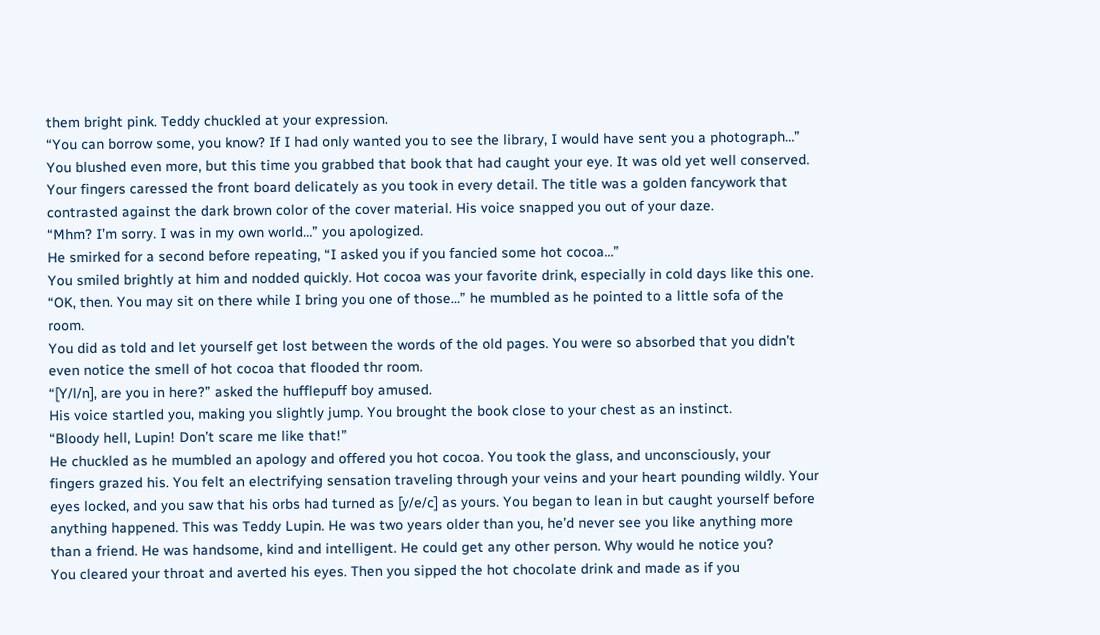them bright pink. Teddy chuckled at your expression.
“You can borrow some, you know? If I had only wanted you to see the library, I would have sent you a photograph…”
You blushed even more, but this time you grabbed that book that had caught your eye. It was old yet well conserved. Your fingers caressed the front board delicately as you took in every detail. The title was a golden fancywork that contrasted against the dark brown color of the cover material. His voice snapped you out of your daze.
“Mhm? I’m sorry. I was in my own world…” you apologized.
He smirked for a second before repeating, “I asked you if you fancied some hot cocoa…”
You smiled brightly at him and nodded quickly. Hot cocoa was your favorite drink, especially in cold days like this one.
“OK, then. You may sit on there while I bring you one of those…” he mumbled as he pointed to a little sofa of the room.
You did as told and let yourself get lost between the words of the old pages. You were so absorbed that you didn’t even notice the smell of hot cocoa that flooded thr room.
“[Y/l/n], are you in here?” asked the hufflepuff boy amused.
His voice startled you, making you slightly jump. You brought the book close to your chest as an instinct.
“Bloody hell, Lupin! Don’t scare me like that!”
He chuckled as he mumbled an apology and offered you hot cocoa. You took the glass, and unconsciously, your fingers grazed his. You felt an electrifying sensation traveling through your veins and your heart pounding wildly. Your eyes locked, and you saw that his orbs had turned as [y/e/c] as yours. You began to lean in but caught yourself before anything happened. This was Teddy Lupin. He was two years older than you, he’d never see you like anything more than a friend. He was handsome, kind and intelligent. He could get any other person. Why would he notice you?
You cleared your throat and averted his eyes. Then you sipped the hot chocolate drink and made as if you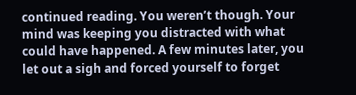continued reading. You weren’t though. Your mind was keeping you distracted with what could have happened. A few minutes later, you let out a sigh and forced yourself to forget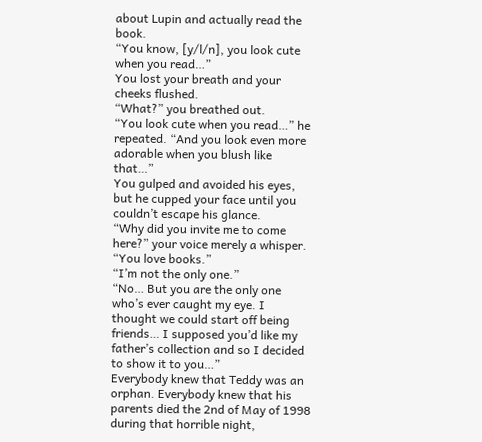about Lupin and actually read the book.
“You know, [y/l/n], you look cute when you read…”
You lost your breath and your cheeks flushed.
“What?” you breathed out.
“You look cute when you read…” he repeated. “And you look even more adorable when you blush like that…”
You gulped and avoided his eyes, but he cupped your face until you couldn’t escape his glance.
“Why did you invite me to come here?” your voice merely a whisper.
“You love books.”
“I’m not the only one.”
“No… But you are the only one who’s ever caught my eye. I thought we could start off being friends… I supposed you’d like my father’s collection and so I decided to show it to you…”
Everybody knew that Teddy was an orphan. Everybody knew that his parents died the 2nd of May of 1998 during that horrible night,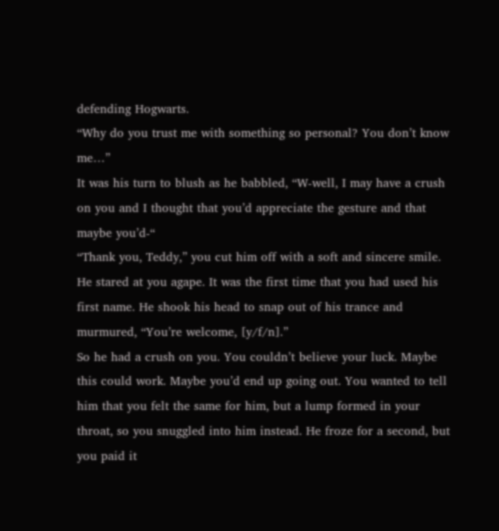defending Hogwarts.
“Why do you trust me with something so personal? You don’t know me…”
It was his turn to blush as he babbled, “W-well, I may have a crush on you and I thought that you’d appreciate the gesture and that maybe you’d-“
“Thank you, Teddy,” you cut him off with a soft and sincere smile.
He stared at you agape. It was the first time that you had used his first name. He shook his head to snap out of his trance and murmured, “You’re welcome, [y/f/n].”
So he had a crush on you. You couldn’t believe your luck. Maybe this could work. Maybe you’d end up going out. You wanted to tell him that you felt the same for him, but a lump formed in your throat, so you snuggled into him instead. He froze for a second, but you paid it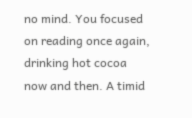no mind. You focused on reading once again, drinking hot cocoa now and then. A timid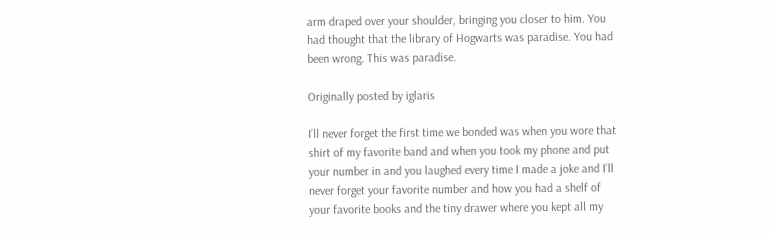arm draped over your shoulder, bringing you closer to him. You had thought that the library of Hogwarts was paradise. You had been wrong. This was paradise.

Originally posted by iglaris

I’ll never forget the first time we bonded was when you wore that shirt of my favorite band and when you took my phone and put your number in and you laughed every time I made a joke and I’ll never forget your favorite number and how you had a shelf of your favorite books and the tiny drawer where you kept all my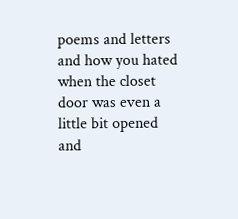poems and letters and how you hated when the closet door was even a little bit opened and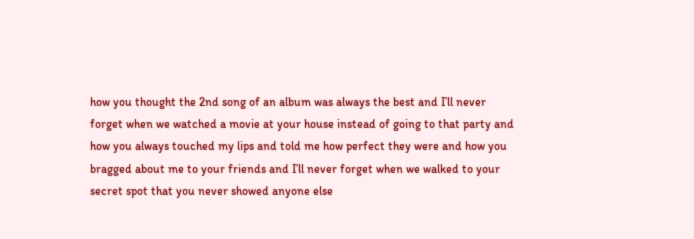how you thought the 2nd song of an album was always the best and I’ll never forget when we watched a movie at your house instead of going to that party and how you always touched my lips and told me how perfect they were and how you bragged about me to your friends and I’ll never forget when we walked to your secret spot that you never showed anyone else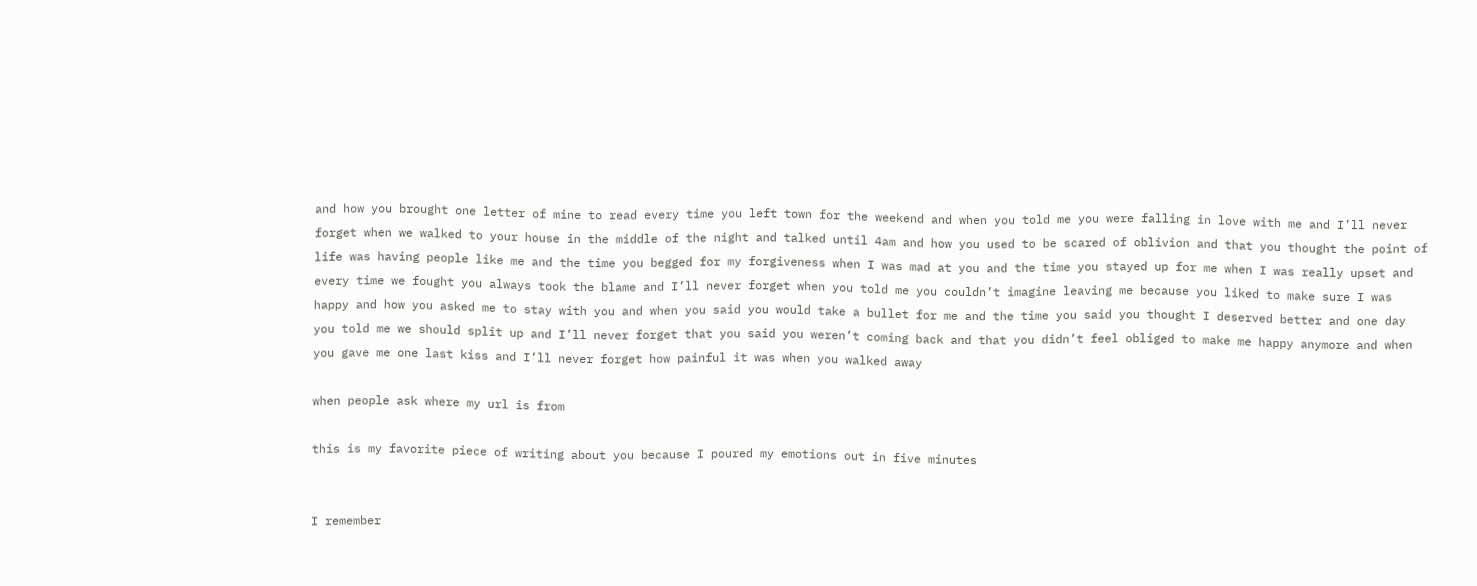and how you brought one letter of mine to read every time you left town for the weekend and when you told me you were falling in love with me and I’ll never forget when we walked to your house in the middle of the night and talked until 4am and how you used to be scared of oblivion and that you thought the point of life was having people like me and the time you begged for my forgiveness when I was mad at you and the time you stayed up for me when I was really upset and every time we fought you always took the blame and I’ll never forget when you told me you couldn’t imagine leaving me because you liked to make sure I was happy and how you asked me to stay with you and when you said you would take a bullet for me and the time you said you thought I deserved better and one day you told me we should split up and I’ll never forget that you said you weren’t coming back and that you didn’t feel obliged to make me happy anymore and when you gave me one last kiss and I’ll never forget how painful it was when you walked away

when people ask where my url is from

this is my favorite piece of writing about you because I poured my emotions out in five minutes


I remember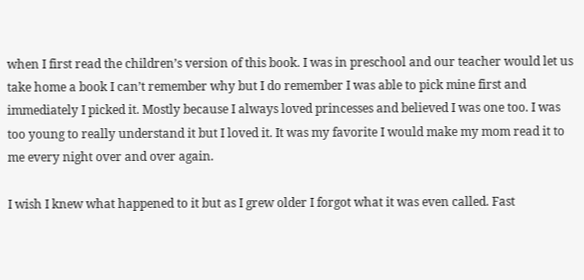when I first read the children’s version of this book. I was in preschool and our teacher would let us take home a book I can’t remember why but I do remember I was able to pick mine first and immediately I picked it. Mostly because I always loved princesses and believed I was one too. I was too young to really understand it but I loved it. It was my favorite I would make my mom read it to me every night over and over again.

I wish I knew what happened to it but as I grew older I forgot what it was even called. Fast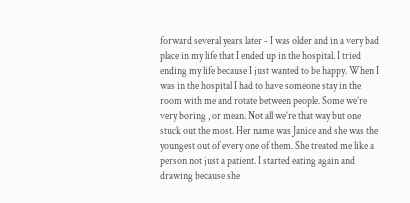forward several years later - I was older and in a very bad place in my life that I ended up in the hospital. I tried ending my life because I just wanted to be happy. When I was in the hospital I had to have someone stay in the room with me and rotate between people. Some we’re very boring , or mean. Not all we’re that way but one stuck out the most. Her name was Janice and she was the youngest out of every one of them. She treated me like a person not just a patient. I started eating again and drawing because she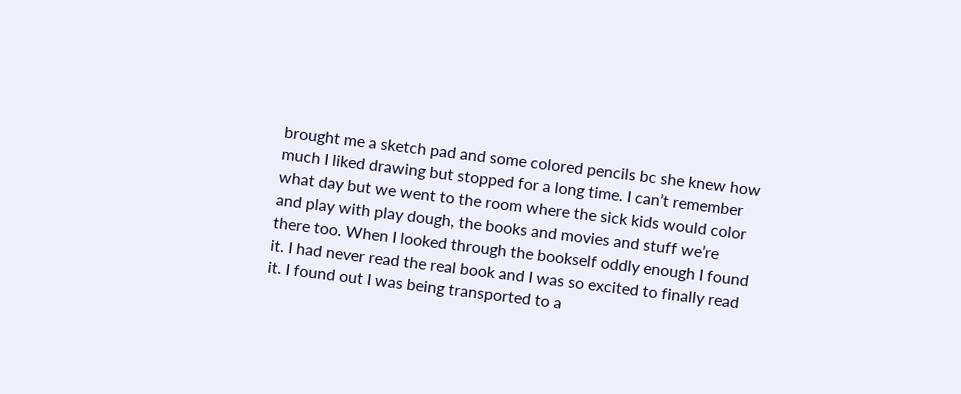brought me a sketch pad and some colored pencils bc she knew how much I liked drawing but stopped for a long time. I can’t remember what day but we went to the room where the sick kids would color and play with play dough, the books and movies and stuff we’re there too. When I looked through the bookself oddly enough I found it. I had never read the real book and I was so excited to finally read it. I found out I was being transported to a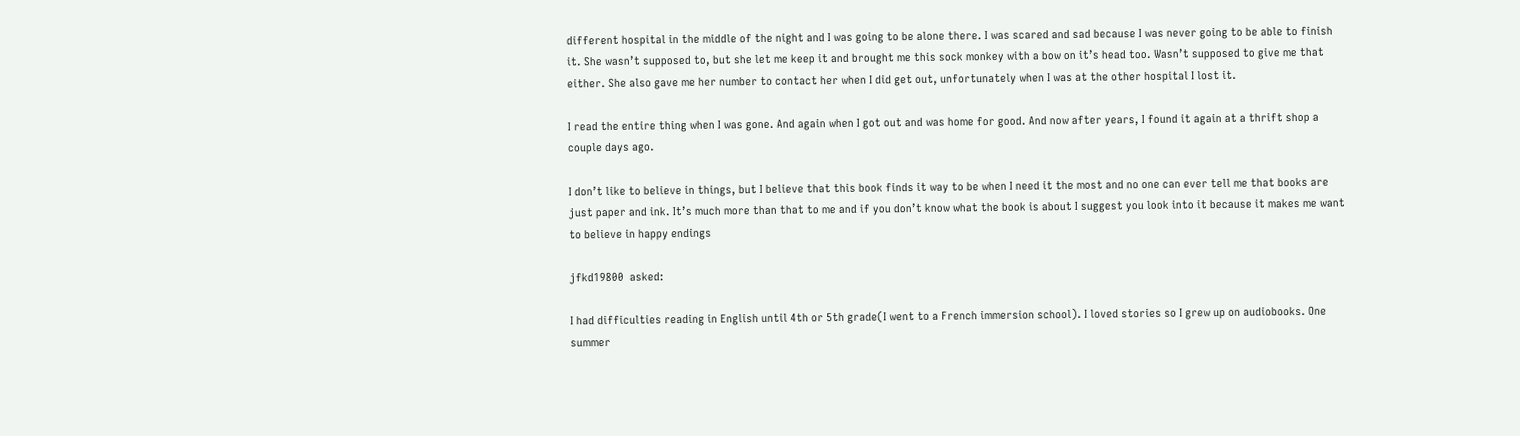different hospital in the middle of the night and I was going to be alone there. I was scared and sad because I was never going to be able to finish it. She wasn’t supposed to, but she let me keep it and brought me this sock monkey with a bow on it’s head too. Wasn’t supposed to give me that either. She also gave me her number to contact her when I did get out, unfortunately when I was at the other hospital I lost it.

I read the entire thing when I was gone. And again when I got out and was home for good. And now after years, I found it again at a thrift shop a couple days ago.

I don’t like to believe in things, but I believe that this book finds it way to be when I need it the most and no one can ever tell me that books are just paper and ink. It’s much more than that to me and if you don’t know what the book is about I suggest you look into it because it makes me want to believe in happy endings

jfkd19800  asked:

I had difficulties reading in English until 4th or 5th grade(I went to a French immersion school). I loved stories so I grew up on audiobooks. One summer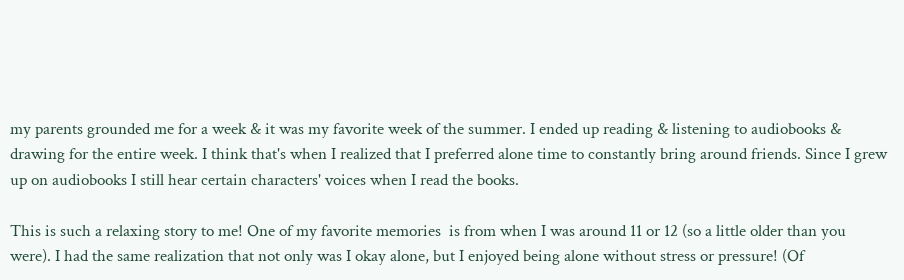my parents grounded me for a week & it was my favorite week of the summer. I ended up reading & listening to audiobooks & drawing for the entire week. I think that's when I realized that I preferred alone time to constantly bring around friends. Since I grew up on audiobooks I still hear certain characters' voices when I read the books.

This is such a relaxing story to me! One of my favorite memories  is from when I was around 11 or 12 (so a little older than you were). I had the same realization that not only was I okay alone, but I enjoyed being alone without stress or pressure! (Of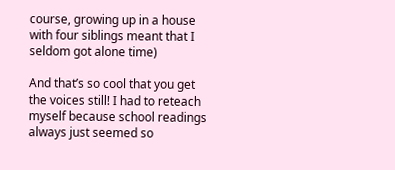course, growing up in a house with four siblings meant that I seldom got alone time)

And that’s so cool that you get the voices still! I had to reteach myself because school readings always just seemed so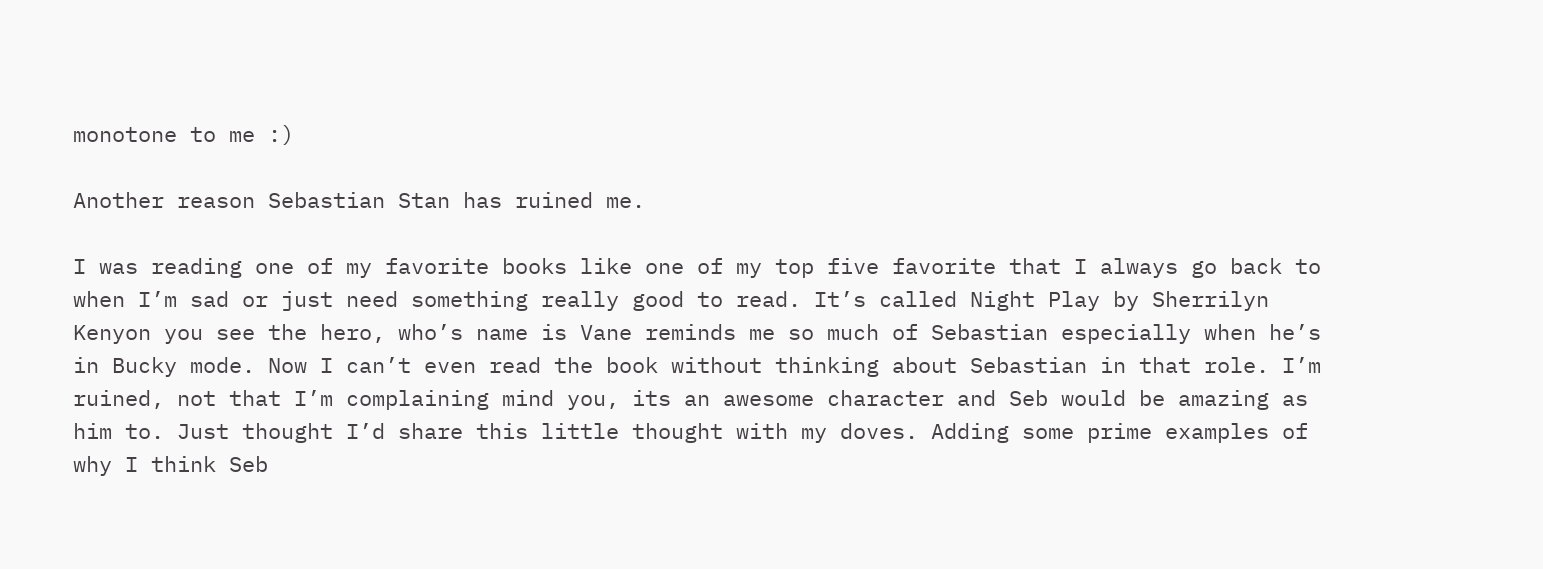monotone to me :)

Another reason Sebastian Stan has ruined me.

I was reading one of my favorite books like one of my top five favorite that I always go back to when I’m sad or just need something really good to read. It’s called Night Play by Sherrilyn Kenyon you see the hero, who’s name is Vane reminds me so much of Sebastian especially when he’s in Bucky mode. Now I can’t even read the book without thinking about Sebastian in that role. I’m ruined, not that I’m complaining mind you, its an awesome character and Seb would be amazing as him to. Just thought I’d share this little thought with my doves. Adding some prime examples of why I think Seb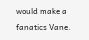would make a fanatics Vane.